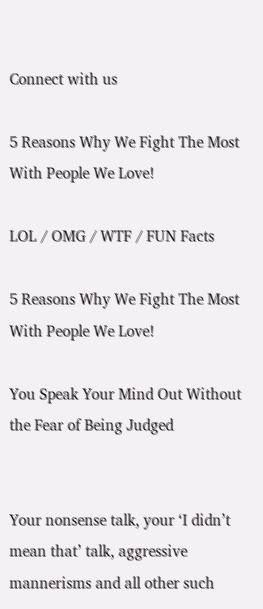Connect with us

5 Reasons Why We Fight The Most With People We Love!

LOL / OMG / WTF / FUN Facts

5 Reasons Why We Fight The Most With People We Love!

You Speak Your Mind Out Without the Fear of Being Judged


Your nonsense talk, your ‘I didn’t mean that’ talk, aggressive mannerisms and all other such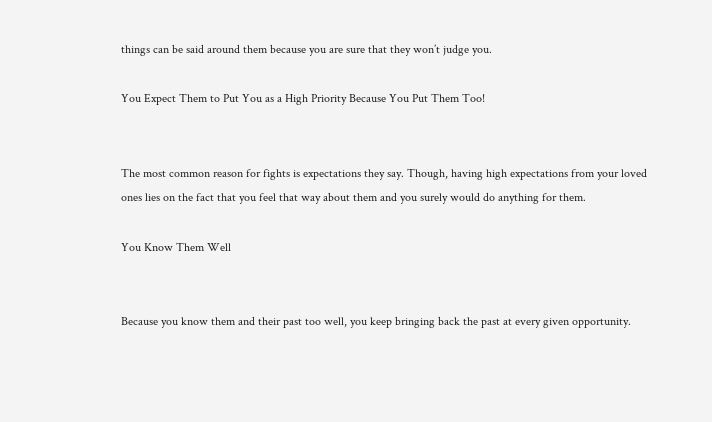things can be said around them because you are sure that they won’t judge you.

You Expect Them to Put You as a High Priority Because You Put Them Too!


The most common reason for fights is expectations they say. Though, having high expectations from your loved ones lies on the fact that you feel that way about them and you surely would do anything for them.

You Know Them Well


Because you know them and their past too well, you keep bringing back the past at every given opportunity.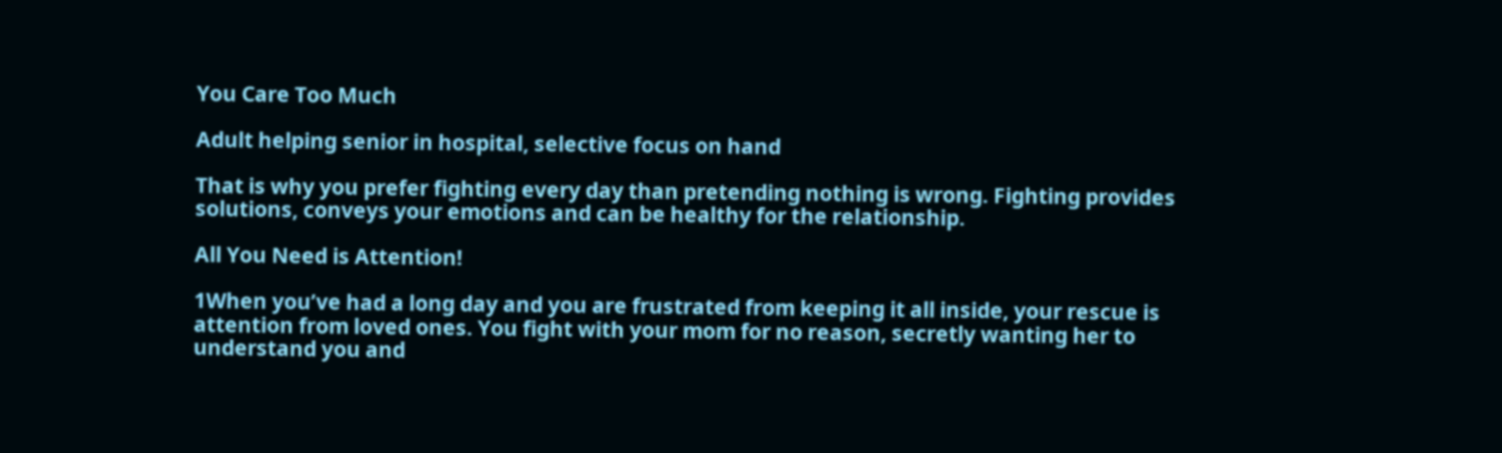You Care Too Much

Adult helping senior in hospital, selective focus on hand

That is why you prefer fighting every day than pretending nothing is wrong. Fighting provides solutions, conveys your emotions and can be healthy for the relationship.

All You Need is Attention!

1When you’ve had a long day and you are frustrated from keeping it all inside, your rescue is attention from loved ones. You fight with your mom for no reason, secretly wanting her to understand you and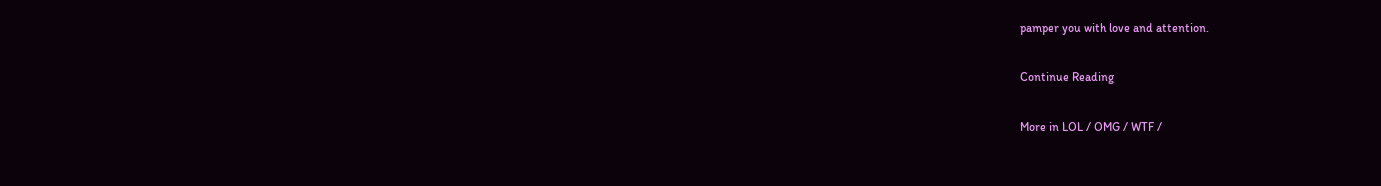pamper you with love and attention.

Continue Reading

More in LOL / OMG / WTF /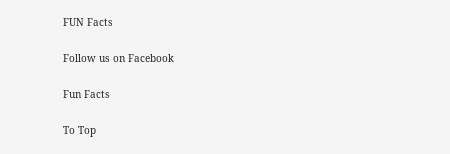FUN Facts

Follow us on Facebook

Fun Facts

To Top